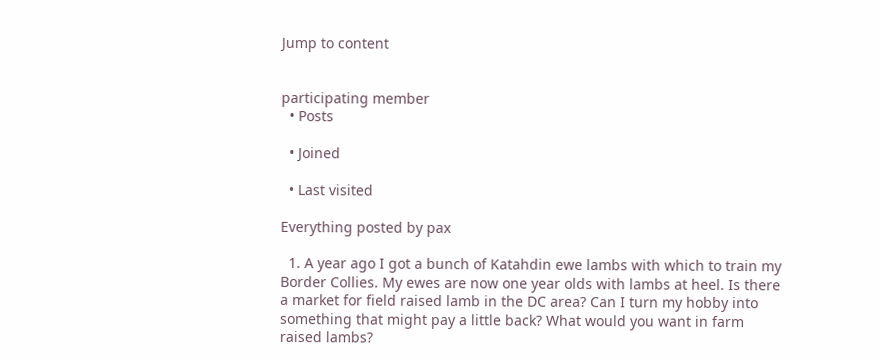Jump to content


participating member
  • Posts

  • Joined

  • Last visited

Everything posted by pax

  1. A year ago I got a bunch of Katahdin ewe lambs with which to train my Border Collies. My ewes are now one year olds with lambs at heel. Is there a market for field raised lamb in the DC area? Can I turn my hobby into something that might pay a little back? What would you want in farm raised lambs?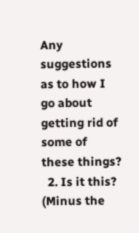Any suggestions as to how I go about getting rid of some of these things?
  2. Is it this? (Minus the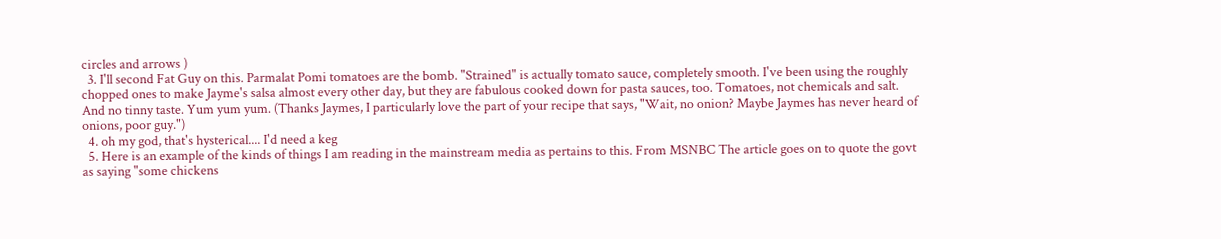circles and arrows )
  3. I'll second Fat Guy on this. Parmalat Pomi tomatoes are the bomb. "Strained" is actually tomato sauce, completely smooth. I've been using the roughly chopped ones to make Jayme's salsa almost every other day, but they are fabulous cooked down for pasta sauces, too. Tomatoes, not chemicals and salt. And no tinny taste. Yum yum yum. (Thanks Jaymes, I particularly love the part of your recipe that says, "Wait, no onion? Maybe Jaymes has never heard of onions, poor guy.")
  4. oh my god, that's hysterical.... I'd need a keg
  5. Here is an example of the kinds of things I am reading in the mainstream media as pertains to this. From MSNBC The article goes on to quote the govt as saying "some chickens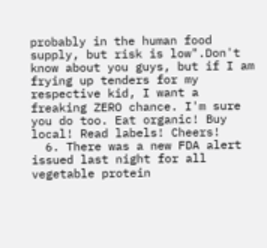probably in the human food supply, but risk is low".Don't know about you guys, but if I am frying up tenders for my respective kid, I want a freaking ZERO chance. I'm sure you do too. Eat organic! Buy local! Read labels! Cheers!
  6. There was a new FDA alert issued last night for all vegetable protein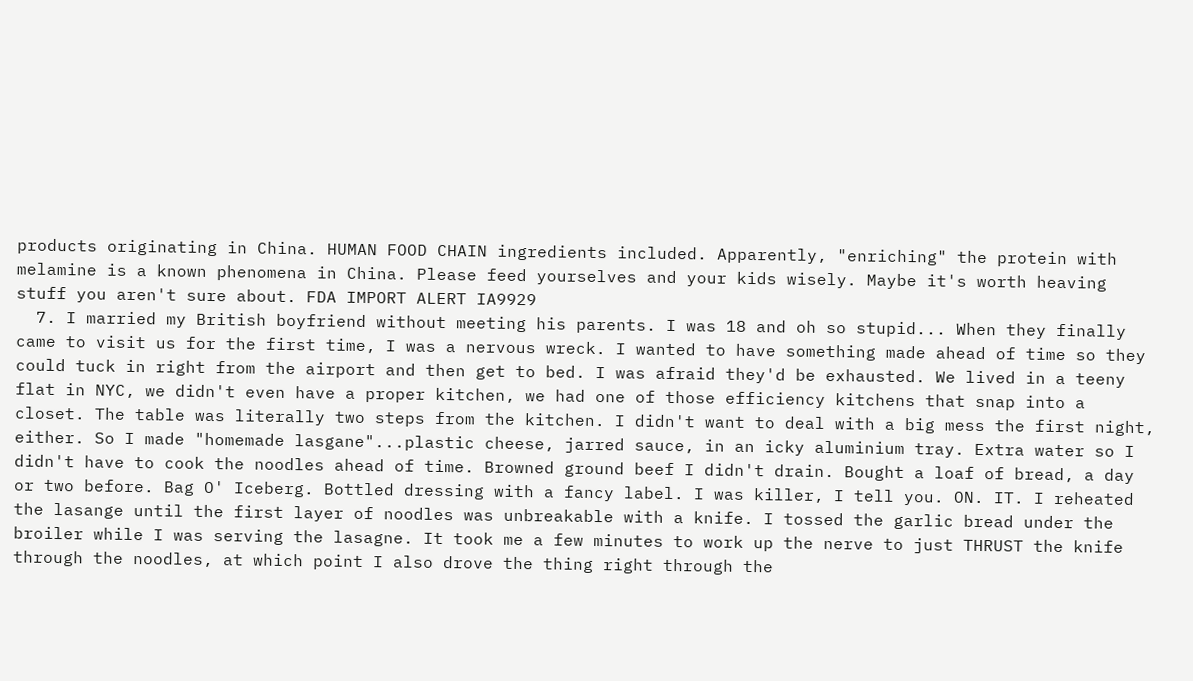products originating in China. HUMAN FOOD CHAIN ingredients included. Apparently, "enriching" the protein with melamine is a known phenomena in China. Please feed yourselves and your kids wisely. Maybe it's worth heaving stuff you aren't sure about. FDA IMPORT ALERT IA9929
  7. I married my British boyfriend without meeting his parents. I was 18 and oh so stupid... When they finally came to visit us for the first time, I was a nervous wreck. I wanted to have something made ahead of time so they could tuck in right from the airport and then get to bed. I was afraid they'd be exhausted. We lived in a teeny flat in NYC, we didn't even have a proper kitchen, we had one of those efficiency kitchens that snap into a closet. The table was literally two steps from the kitchen. I didn't want to deal with a big mess the first night, either. So I made "homemade lasgane"...plastic cheese, jarred sauce, in an icky aluminium tray. Extra water so I didn't have to cook the noodles ahead of time. Browned ground beef I didn't drain. Bought a loaf of bread, a day or two before. Bag O' Iceberg. Bottled dressing with a fancy label. I was killer, I tell you. ON. IT. I reheated the lasange until the first layer of noodles was unbreakable with a knife. I tossed the garlic bread under the broiler while I was serving the lasagne. It took me a few minutes to work up the nerve to just THRUST the knife through the noodles, at which point I also drove the thing right through the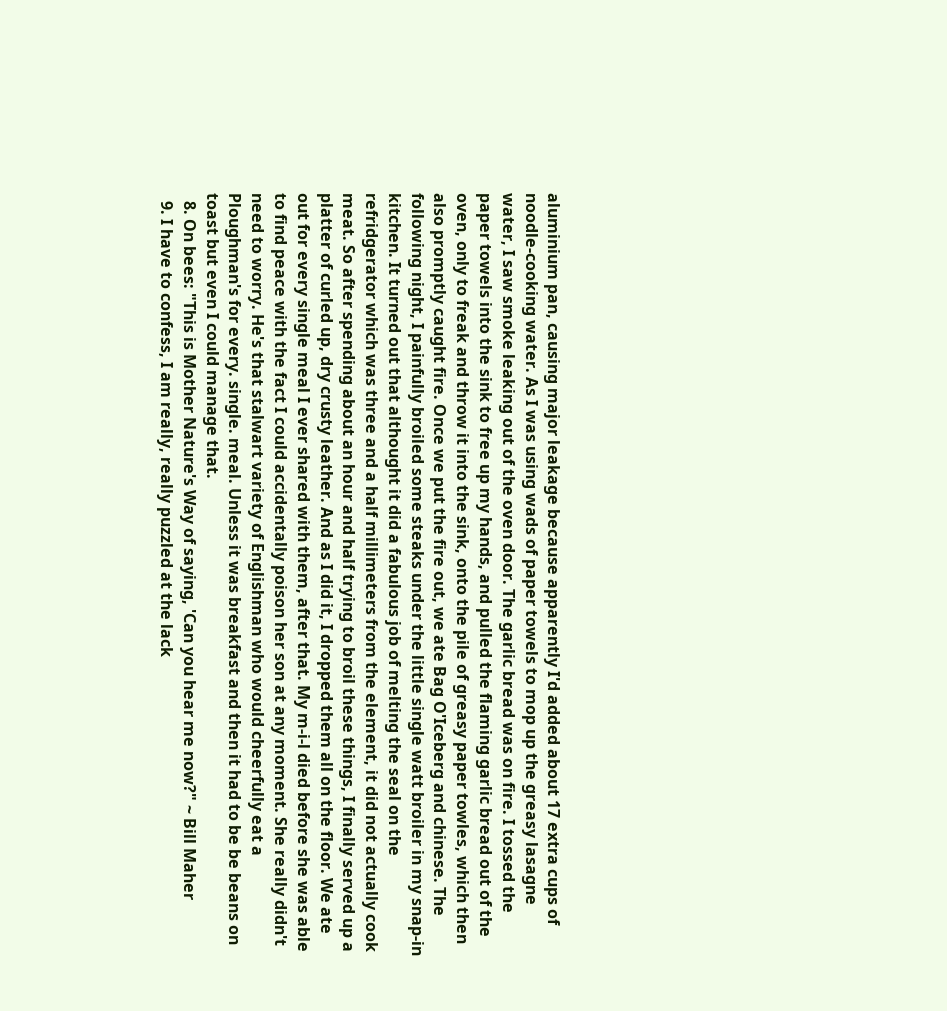aluminium pan, causing major leakage because apparently I'd added about 17 extra cups of noodle-cooking water. As I was using wads of paper towels to mop up the greasy lasagne water, I saw smoke leaking out of the oven door. The garlic bread was on fire. I tossed the paper towels into the sink to free up my hands, and pulled the flaming garlic bread out of the oven, only to freak and throw it into the sink, onto the pile of greasy paper towles, which then also promptly caught fire. Once we put the fire out, we ate Bag O'Iceberg and chinese. The following night, I painfully broiled some steaks under the little single watt broiler in my snap-in kitchen. It turned out that althought it did a fabulous job of melting the seal on the refridgerator which was three and a half millimeters from the element, it did not actually cook meat. So after spending about an hour and half trying to broil these things, I finally served up a platter of curled up, dry crusty leather. And as I did it, I dropped them all on the floor. We ate out for every single meal I ever shared with them, after that. My m-i-l died before she was able to find peace with the fact I could accidentally poison her son at any moment. She really didn't need to worry. He's that stalwart variety of Englishman who would cheerfully eat a Ploughman's for every. single. meal. Unless it was breakfast and then it had to be be beans on toast but even I could manage that.
  8. On bees: "This is Mother Nature's Way of saying, 'Can you hear me now?" ~ Bill Maher
  9. I have to confess, I am really, really puzzled at the lack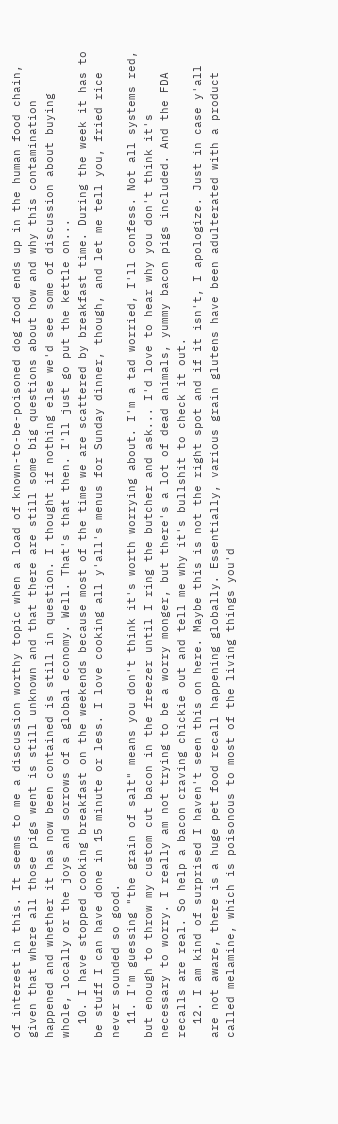of interest in this. It seems to me a discussion worthy topic when a load of known-to-be-poisoned dog food ends up in the human food chain, given that where all those pigs went is still unknown and that there are still some big questions about how and why this contamination happened and whether it has now been contained is still in question. I thought if nothing else we'd see some of discussion about buying whole, locally or the joys and sorrows of a global economy. Well. That's that then. I'll just go put the kettle on...
  10. I have stopped cooking breakfast on the weekends because most of the time we are scattered by breakfast time. During the week it has to be stuff I can have done in 15 minute or less. I love cooking all y'all's menus for Sunday dinner, though, and let me tell you, fried rice never sounded so good.
  11. I'm guessing "the grain of salt" means you don't think it's worth worrying about. I'm a tad worried, I'll confess. Not all systems red, but enough to throw my custom cut bacon in the freezer until I ring the butcher and ask... I'd love to hear why you don't think it's necessary to worry. I really am not trying to be a worry monger, but there's a lot of dead animals, yummy bacon pigs included. And the FDA recalls are real. So help a bacon craving chickie out and tell me why it's bullshit to check it out.
  12. I am kind of surprised I haven't seen this on here. Maybe this is not the right spot and if it isn't, I apologize. Just in case y'all are not aware, there is a huge pet food recall happening globally. Essentially, various grain glutens have been adulterated with a product called melamine, which is poisonous to most of the living things you'd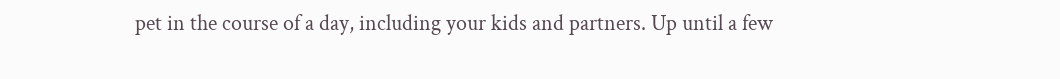pet in the course of a day, including your kids and partners. Up until a few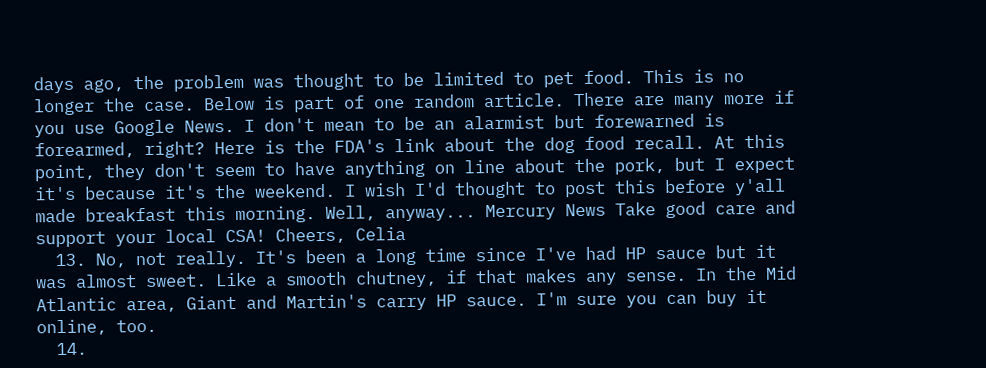days ago, the problem was thought to be limited to pet food. This is no longer the case. Below is part of one random article. There are many more if you use Google News. I don't mean to be an alarmist but forewarned is forearmed, right? Here is the FDA's link about the dog food recall. At this point, they don't seem to have anything on line about the pork, but I expect it's because it's the weekend. I wish I'd thought to post this before y'all made breakfast this morning. Well, anyway... Mercury News Take good care and support your local CSA! Cheers, Celia
  13. No, not really. It's been a long time since I've had HP sauce but it was almost sweet. Like a smooth chutney, if that makes any sense. In the Mid Atlantic area, Giant and Martin's carry HP sauce. I'm sure you can buy it online, too.
  14.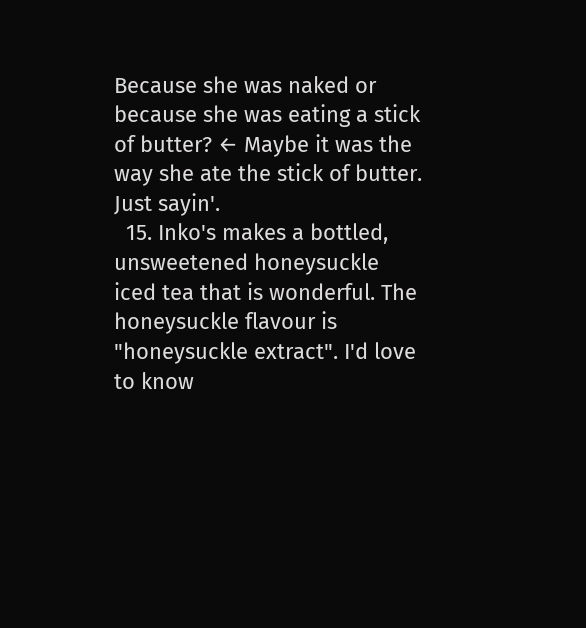Because she was naked or because she was eating a stick of butter? ← Maybe it was the way she ate the stick of butter. Just sayin'.
  15. Inko's makes a bottled, unsweetened honeysuckle iced tea that is wonderful. The honeysuckle flavour is "honeysuckle extract". I'd love to know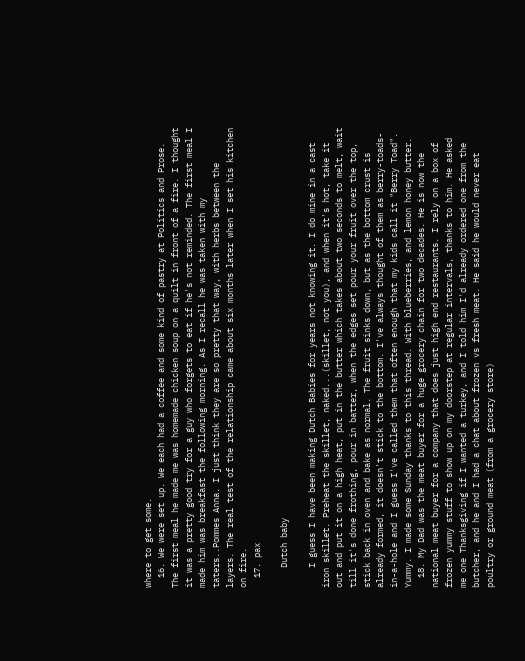where to get some.
  16. We were set up. We each had a coffee and some kind of pastry at Politics and Prose. The first meal he made me was homemade chicken soup on a quilt in front of a fire. I thought it was a pretty good try for a guy who forgets to eat if he's not reminded. The first meal I made him was breakfast the following morning. As I recall he was taken with my taters..Pommes Anna. I just think they are so pretty that way, with herbs between the layers. The real test of the relationship came about six months later when I set his kitchen on fire.
  17. pax

    Dutch baby

    I guess I have been making Dutch Babies for years not knowing it. I do mine in a cast iron skillet. Preheat the skillet, naked...(skillet, not you), and when it's hot, take it out and put it on a high heat, put in the butter which takes about two seconds to melt, wait till it's done frothing, pour in batter, when the edges set pour your fruit over the top, stick back in oven and bake as normal. The fruit sinks down, but as the bottom crust is already formed, it doesn't stick to the bottom. I've always thought of them as berry-toads-in-a-hole and I guess I've called them that often enough that my kids call it "Berry Toad". Yummy. I made some Sunday thanks to this thread. With blueberries, and lemon honey butter.
  18. My Dad was the meat buyer for a huge grocery chain for two decades. He is now the national meat buyer for a company that does just high end restaurants. I rely on a box of frozen yummy stuff to show up on my doorstep at regular intervals, thanks to him. He asked me one Thanksgiving if I wanted a turkey, and I told him I'd already ordered one from the butcher, and he and I had a chat about frozen vs fresh meat. He said he would never eat poultry or ground meat (from a grocery store)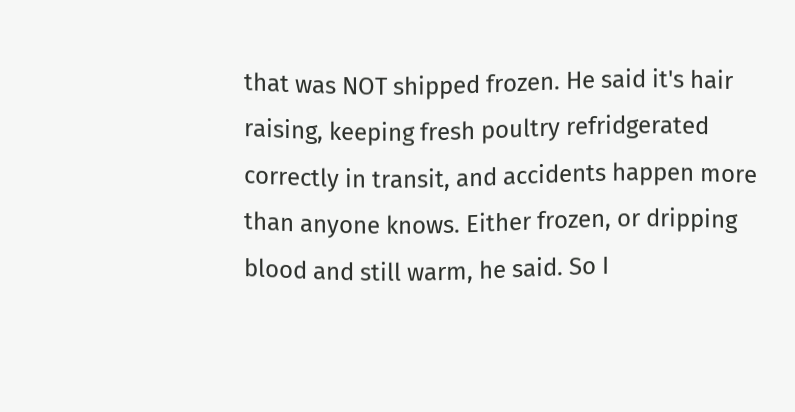that was NOT shipped frozen. He said it's hair raising, keeping fresh poultry refridgerated correctly in transit, and accidents happen more than anyone knows. Either frozen, or dripping blood and still warm, he said. So I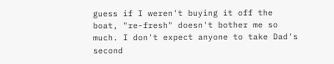guess if I weren't buying it off the boat, "re-fresh" doesn't bother me so much. I don't expect anyone to take Dad's second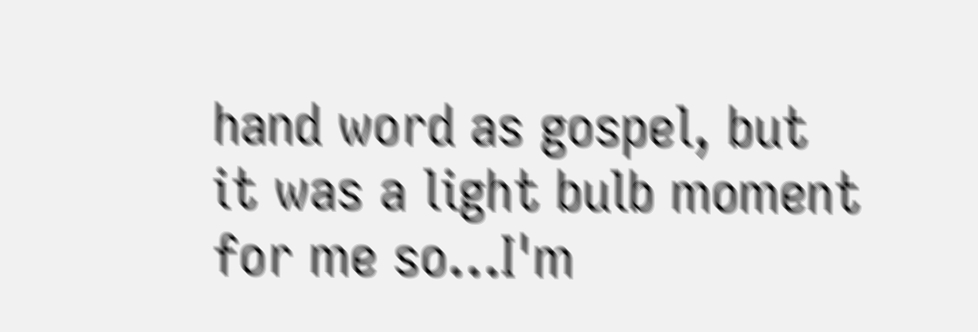hand word as gospel, but it was a light bulb moment for me so...I'm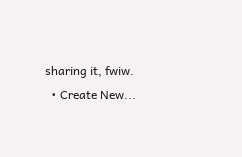sharing it, fwiw.
  • Create New...